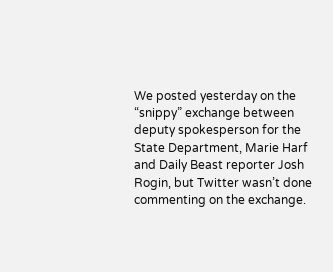We posted yesterday on the “snippy” exchange between deputy spokesperson for the State Department, Marie Harf and Daily Beast reporter Josh Rogin, but Twitter wasn’t done commenting on the exchange.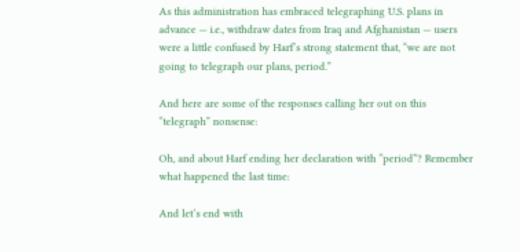As this administration has embraced telegraphing U.S. plans in advance — i.e., withdraw dates from Iraq and Afghanistan — users were a little confused by Harf’s strong statement that, “we are not going to telegraph our plans, period.”

And here are some of the responses calling her out on this “telegraph” nonsense:

Oh, and about Harf ending her declaration with “period”? Remember what happened the last time:

And let’s end with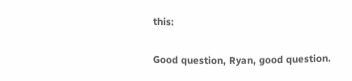this:

Good question, Ryan, good question.